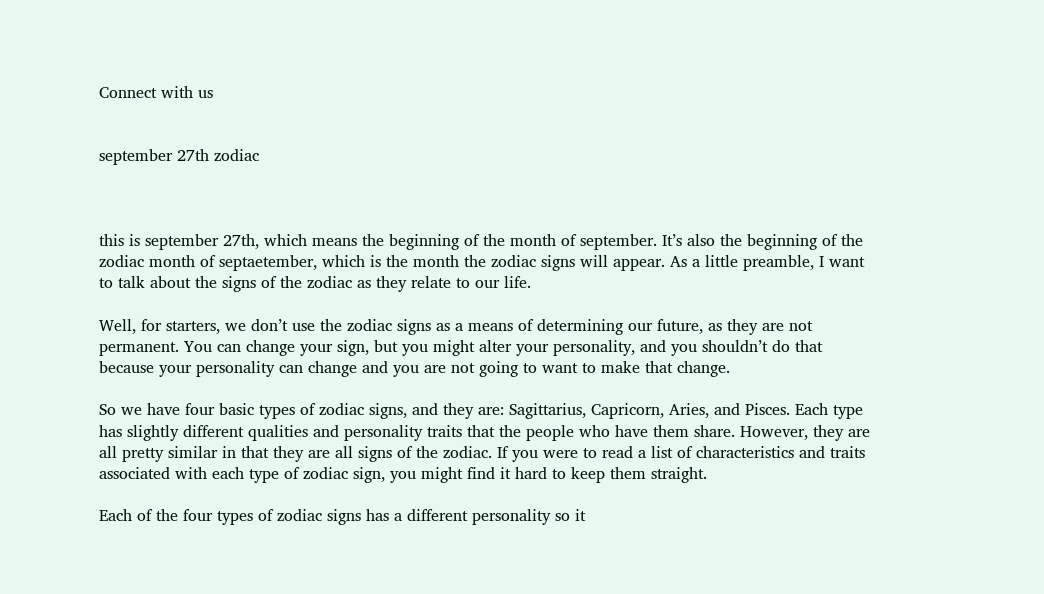Connect with us


september 27th zodiac



this is september 27th, which means the beginning of the month of september. It’s also the beginning of the zodiac month of septaetember, which is the month the zodiac signs will appear. As a little preamble, I want to talk about the signs of the zodiac as they relate to our life.

Well, for starters, we don’t use the zodiac signs as a means of determining our future, as they are not permanent. You can change your sign, but you might alter your personality, and you shouldn’t do that because your personality can change and you are not going to want to make that change.

So we have four basic types of zodiac signs, and they are: Sagittarius, Capricorn, Aries, and Pisces. Each type has slightly different qualities and personality traits that the people who have them share. However, they are all pretty similar in that they are all signs of the zodiac. If you were to read a list of characteristics and traits associated with each type of zodiac sign, you might find it hard to keep them straight.

Each of the four types of zodiac signs has a different personality so it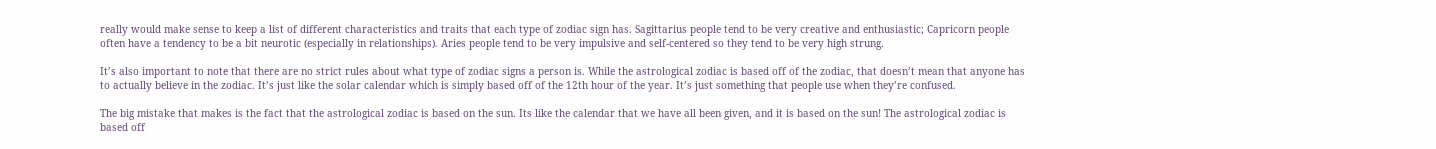really would make sense to keep a list of different characteristics and traits that each type of zodiac sign has. Sagittarius people tend to be very creative and enthusiastic; Capricorn people often have a tendency to be a bit neurotic (especially in relationships). Aries people tend to be very impulsive and self-centered so they tend to be very high strung.

It’s also important to note that there are no strict rules about what type of zodiac signs a person is. While the astrological zodiac is based off of the zodiac, that doesn’t mean that anyone has to actually believe in the zodiac. It’s just like the solar calendar which is simply based off of the 12th hour of the year. It’s just something that people use when they’re confused.

The big mistake that makes is the fact that the astrological zodiac is based on the sun. Its like the calendar that we have all been given, and it is based on the sun! The astrological zodiac is based off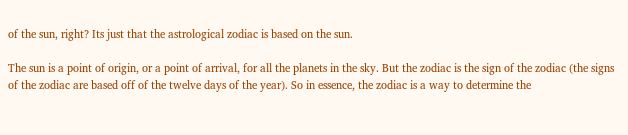of the sun, right? Its just that the astrological zodiac is based on the sun.

The sun is a point of origin, or a point of arrival, for all the planets in the sky. But the zodiac is the sign of the zodiac (the signs of the zodiac are based off of the twelve days of the year). So in essence, the zodiac is a way to determine the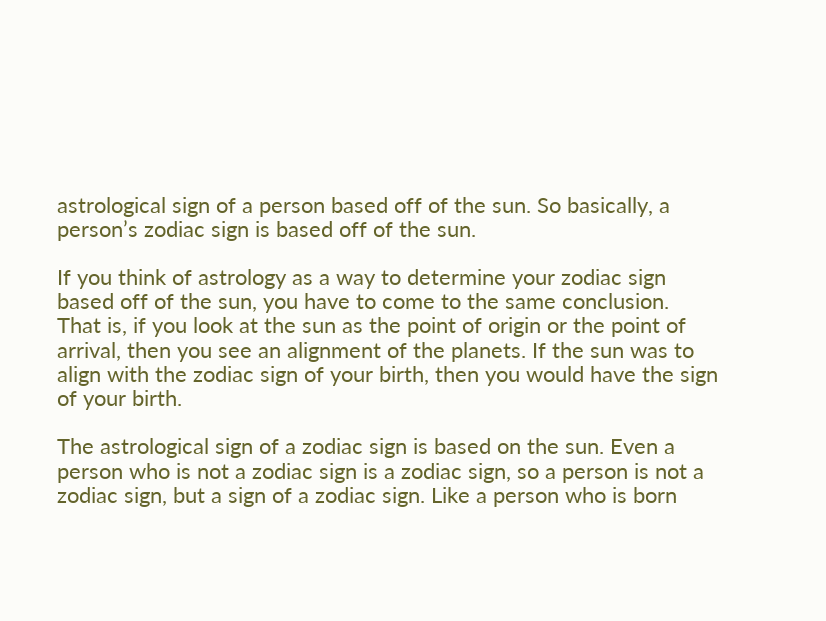astrological sign of a person based off of the sun. So basically, a person’s zodiac sign is based off of the sun.

If you think of astrology as a way to determine your zodiac sign based off of the sun, you have to come to the same conclusion. That is, if you look at the sun as the point of origin or the point of arrival, then you see an alignment of the planets. If the sun was to align with the zodiac sign of your birth, then you would have the sign of your birth.

The astrological sign of a zodiac sign is based on the sun. Even a person who is not a zodiac sign is a zodiac sign, so a person is not a zodiac sign, but a sign of a zodiac sign. Like a person who is born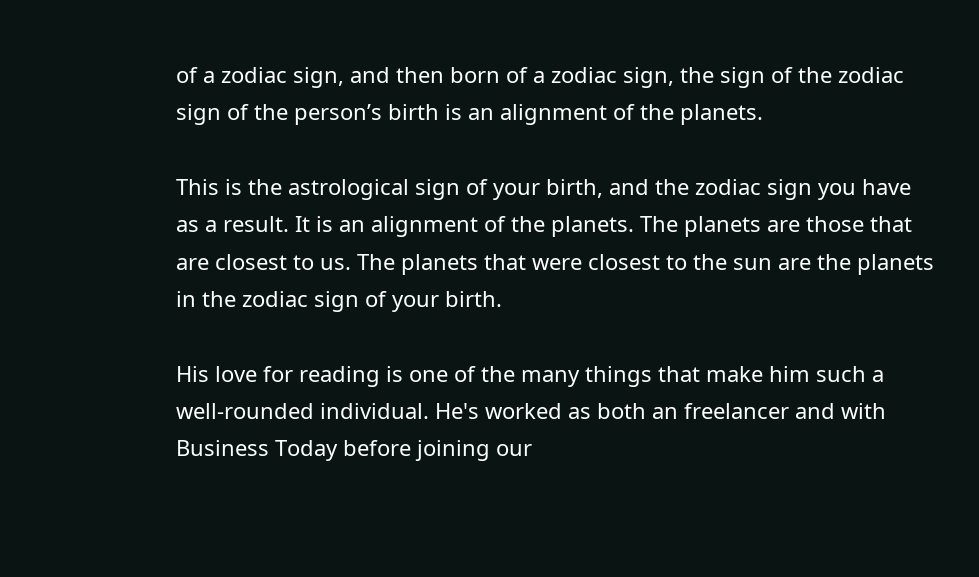of a zodiac sign, and then born of a zodiac sign, the sign of the zodiac sign of the person’s birth is an alignment of the planets.

This is the astrological sign of your birth, and the zodiac sign you have as a result. It is an alignment of the planets. The planets are those that are closest to us. The planets that were closest to the sun are the planets in the zodiac sign of your birth.

His love for reading is one of the many things that make him such a well-rounded individual. He's worked as both an freelancer and with Business Today before joining our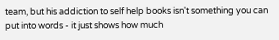team, but his addiction to self help books isn't something you can put into words - it just shows how much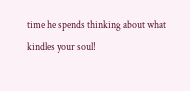time he spends thinking about what kindles your soul!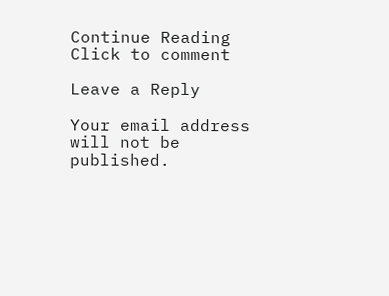Continue Reading
Click to comment

Leave a Reply

Your email address will not be published.